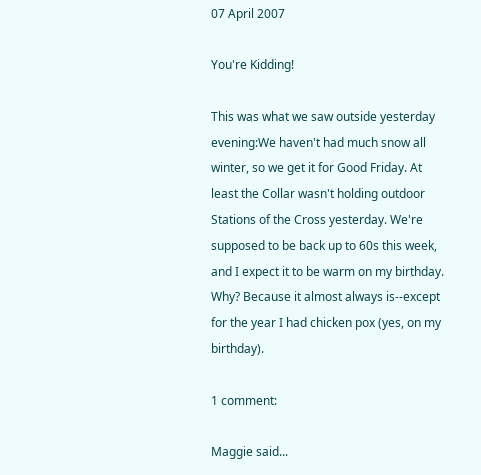07 April 2007

You're Kidding!

This was what we saw outside yesterday evening:We haven't had much snow all winter, so we get it for Good Friday. At least the Collar wasn't holding outdoor Stations of the Cross yesterday. We're supposed to be back up to 60s this week, and I expect it to be warm on my birthday. Why? Because it almost always is--except for the year I had chicken pox (yes, on my birthday).

1 comment:

Maggie said...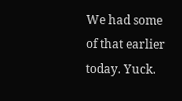We had some of that earlier today. Yuck.